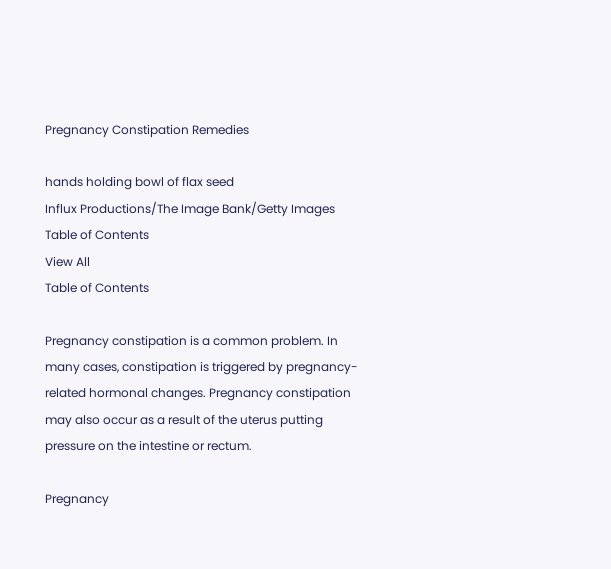Pregnancy Constipation Remedies

hands holding bowl of flax seed
Influx Productions/The Image Bank/Getty Images
Table of Contents
View All
Table of Contents

Pregnancy constipation is a common problem. In many cases, constipation is triggered by pregnancy-related hormonal changes. Pregnancy constipation may also occur as a result of the uterus putting pressure on the intestine or rectum.

Pregnancy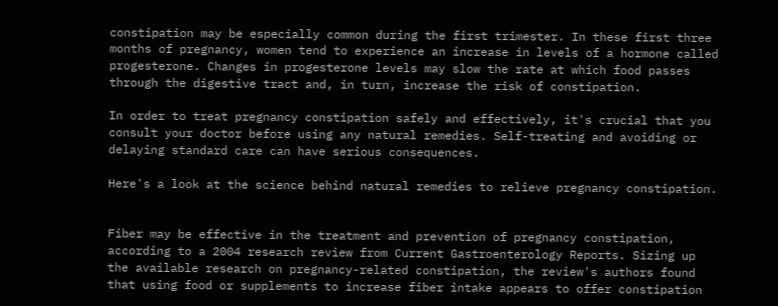constipation may be especially common during the first trimester. In these first three months of pregnancy, women tend to experience an increase in levels of a hormone called progesterone. Changes in progesterone levels may slow the rate at which food passes through the digestive tract and, in turn, increase the risk of constipation.

In order to treat pregnancy constipation safely and effectively, it's crucial that you consult your doctor before using any natural remedies. Self-treating and avoiding or delaying standard care can have serious consequences.

Here's a look at the science behind natural remedies to relieve pregnancy constipation.


Fiber may be effective in the treatment and prevention of pregnancy constipation, according to a 2004 research review from Current Gastroenterology Reports. Sizing up the available research on pregnancy-related constipation, the review's authors found that using food or supplements to increase fiber intake appears to offer constipation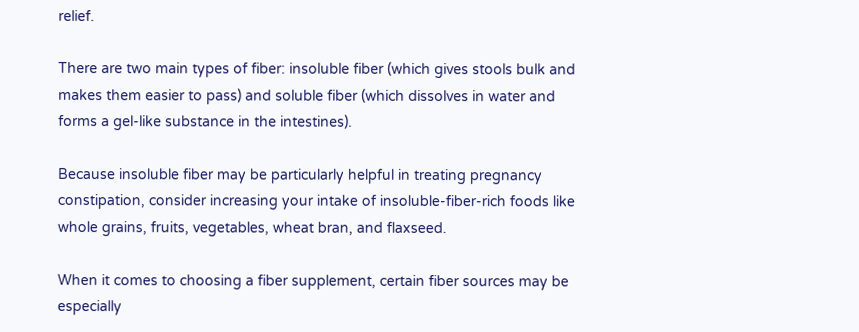relief.

There are two main types of fiber: insoluble fiber (which gives stools bulk and makes them easier to pass) and soluble fiber (which dissolves in water and forms a gel-like substance in the intestines).

Because insoluble fiber may be particularly helpful in treating pregnancy constipation, consider increasing your intake of insoluble-fiber-rich foods like whole grains, fruits, vegetables, wheat bran, and flaxseed.

When it comes to choosing a fiber supplement, certain fiber sources may be especially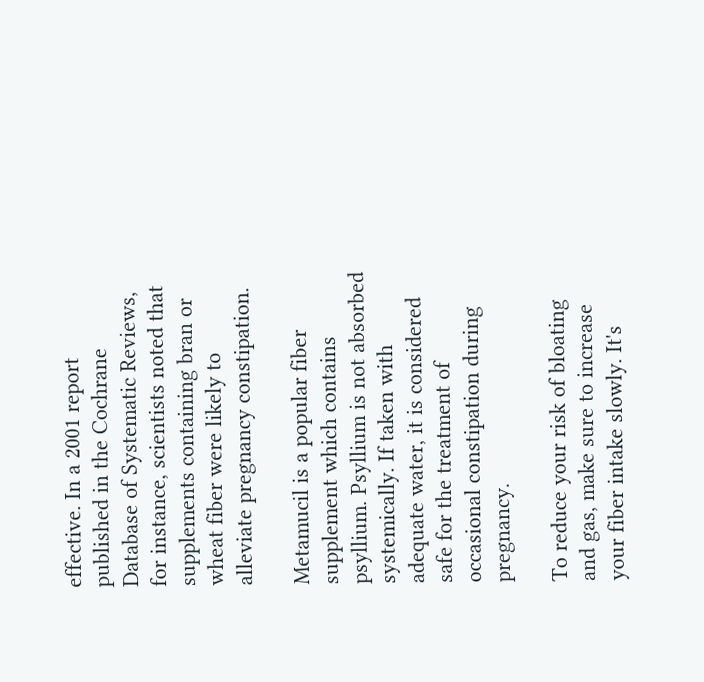effective. In a 2001 report published in the Cochrane Database of Systematic Reviews, for instance, scientists noted that supplements containing bran or wheat fiber were likely to alleviate pregnancy constipation.

Metamucil is a popular fiber supplement which contains psyllium. Psyllium is not absorbed systemically. If taken with adequate water, it is considered safe for the treatment of occasional constipation during pregnancy.

To reduce your risk of bloating and gas, make sure to increase your fiber intake slowly. It's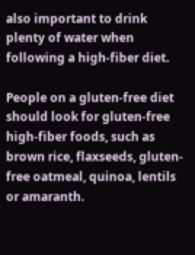also important to drink plenty of water when following a high-fiber diet.

People on a gluten-free diet should look for gluten-free high-fiber foods, such as brown rice, flaxseeds, gluten-free oatmeal, quinoa, lentils or amaranth.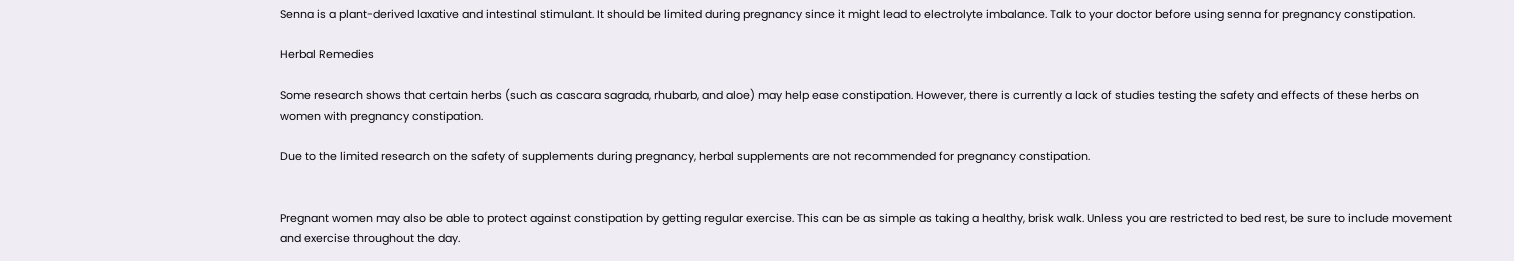Senna is a plant-derived laxative and intestinal stimulant. It should be limited during pregnancy since it might lead to electrolyte imbalance. Talk to your doctor before using senna for pregnancy constipation.

Herbal Remedies

Some research shows that certain herbs (such as cascara sagrada, rhubarb, and aloe) may help ease constipation. However, there is currently a lack of studies testing the safety and effects of these herbs on women with pregnancy constipation.

Due to the limited research on the safety of supplements during pregnancy, herbal supplements are not recommended for pregnancy constipation.


Pregnant women may also be able to protect against constipation by getting regular exercise. This can be as simple as taking a healthy, brisk walk. Unless you are restricted to bed rest, be sure to include movement and exercise throughout the day.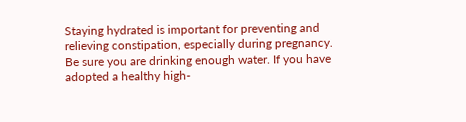Staying hydrated is important for preventing and relieving constipation, especially during pregnancy. Be sure you are drinking enough water. If you have adopted a healthy high-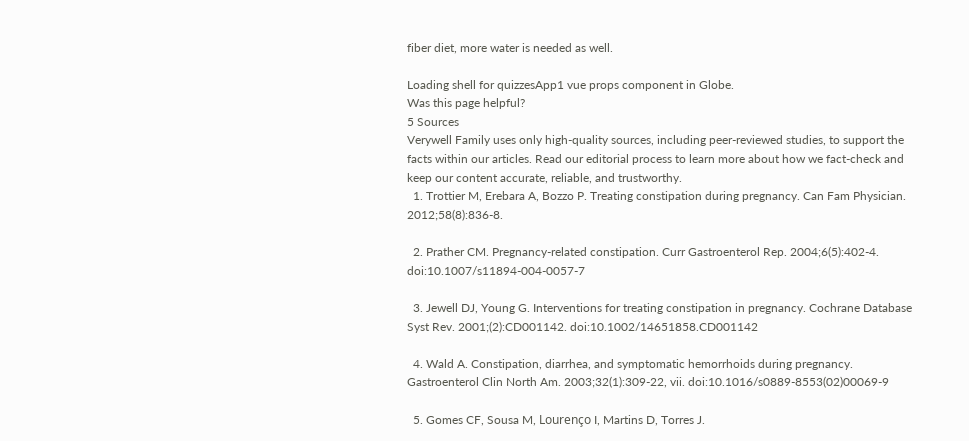fiber diet, more water is needed as well.

Loading shell for quizzesApp1 vue props component in Globe.
Was this page helpful?
5 Sources
Verywell Family uses only high-quality sources, including peer-reviewed studies, to support the facts within our articles. Read our editorial process to learn more about how we fact-check and keep our content accurate, reliable, and trustworthy.
  1. Trottier M, Erebara A, Bozzo P. Treating constipation during pregnancy. Can Fam Physician. 2012;58(8):836-8.

  2. Prather CM. Pregnancy-related constipation. Curr Gastroenterol Rep. 2004;6(5):402-4. doi:10.1007/s11894-004-0057-7

  3. Jewell DJ, Young G. Interventions for treating constipation in pregnancy. Cochrane Database Syst Rev. 2001;(2):CD001142. doi:10.1002/14651858.CD001142

  4. Wald A. Constipation, diarrhea, and symptomatic hemorrhoids during pregnancy. Gastroenterol Clin North Am. 2003;32(1):309-22, vii. doi:10.1016/s0889-8553(02)00069-9

  5. Gomes CF, Sousa M, Lourenço I, Martins D, Torres J.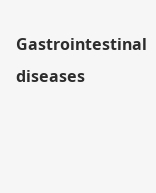Gastrointestinal diseases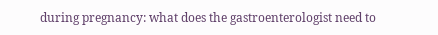during pregnancy: what does the gastroenterologist need to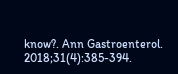know?. Ann Gastroenterol. 2018;31(4):385-394.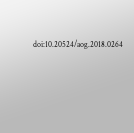doi:10.20524/aog.2018.0264